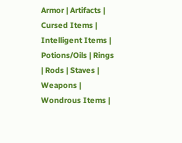Armor | Artifacts | Cursed Items | Intelligent Items | Potions/Oils | Rings | Rods | Staves | Weapons | Wondrous Items |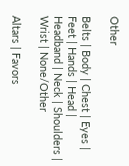Other

Belts | Body | Chest | Eyes | Feet | Hands | Head | Headband | Neck | Shoulders | Wrist | None/Other

Altars | Favors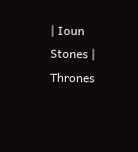| Ioun Stones | Thrones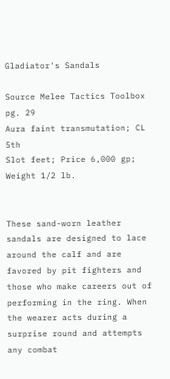Gladiator's Sandals

Source Melee Tactics Toolbox pg. 29
Aura faint transmutation; CL 5th
Slot feet; Price 6,000 gp; Weight 1/2 lb.


These sand-worn leather sandals are designed to lace around the calf and are favored by pit fighters and those who make careers out of performing in the ring. When the wearer acts during a surprise round and attempts any combat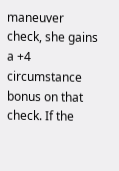maneuver check, she gains a +4 circumstance bonus on that check. If the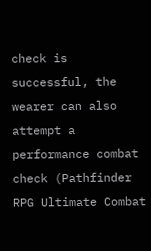check is successful, the wearer can also attempt a performance combat check (Pathfinder RPG Ultimate Combat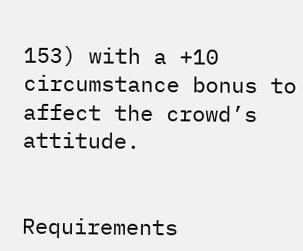153) with a +10 circumstance bonus to affect the crowd’s attitude.


Requirements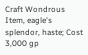Craft Wondrous Item, eagle's splendor, haste; Cost 3,000 gp